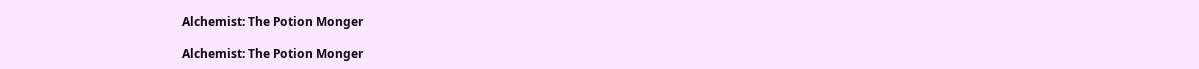Alchemist: The Potion Monger

Alchemist: The Potion Monger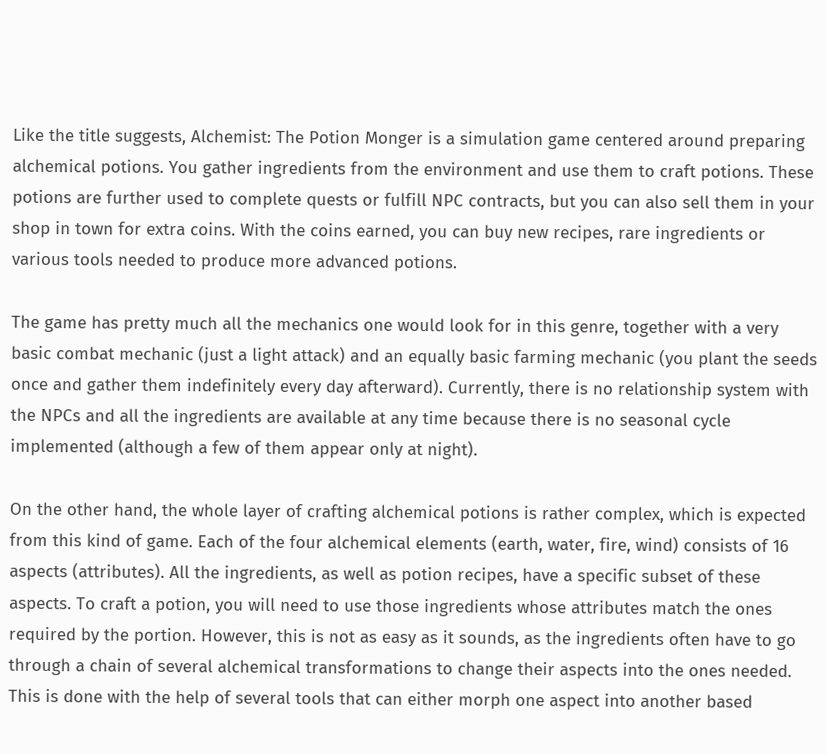Like the title suggests, Alchemist: The Potion Monger is a simulation game centered around preparing alchemical potions. You gather ingredients from the environment and use them to craft potions. These potions are further used to complete quests or fulfill NPC contracts, but you can also sell them in your shop in town for extra coins. With the coins earned, you can buy new recipes, rare ingredients or various tools needed to produce more advanced potions.

The game has pretty much all the mechanics one would look for in this genre, together with a very basic combat mechanic (just a light attack) and an equally basic farming mechanic (you plant the seeds once and gather them indefinitely every day afterward). Currently, there is no relationship system with the NPCs and all the ingredients are available at any time because there is no seasonal cycle implemented (although a few of them appear only at night).

On the other hand, the whole layer of crafting alchemical potions is rather complex, which is expected from this kind of game. Each of the four alchemical elements (earth, water, fire, wind) consists of 16 aspects (attributes). All the ingredients, as well as potion recipes, have a specific subset of these aspects. To craft a potion, you will need to use those ingredients whose attributes match the ones required by the portion. However, this is not as easy as it sounds, as the ingredients often have to go through a chain of several alchemical transformations to change their aspects into the ones needed. This is done with the help of several tools that can either morph one aspect into another based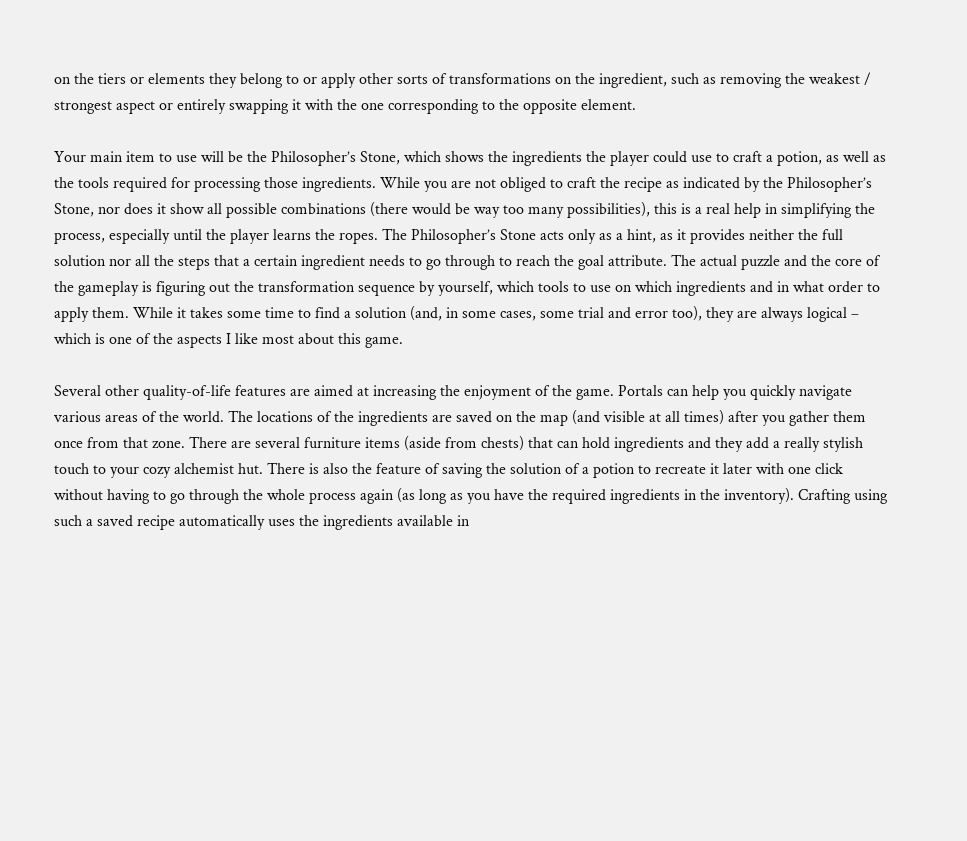on the tiers or elements they belong to or apply other sorts of transformations on the ingredient, such as removing the weakest / strongest aspect or entirely swapping it with the one corresponding to the opposite element.

Your main item to use will be the Philosopher’s Stone, which shows the ingredients the player could use to craft a potion, as well as the tools required for processing those ingredients. While you are not obliged to craft the recipe as indicated by the Philosopher’s Stone, nor does it show all possible combinations (there would be way too many possibilities), this is a real help in simplifying the process, especially until the player learns the ropes. The Philosopher’s Stone acts only as a hint, as it provides neither the full solution nor all the steps that a certain ingredient needs to go through to reach the goal attribute. The actual puzzle and the core of the gameplay is figuring out the transformation sequence by yourself, which tools to use on which ingredients and in what order to apply them. While it takes some time to find a solution (and, in some cases, some trial and error too), they are always logical – which is one of the aspects I like most about this game.

Several other quality-of-life features are aimed at increasing the enjoyment of the game. Portals can help you quickly navigate various areas of the world. The locations of the ingredients are saved on the map (and visible at all times) after you gather them once from that zone. There are several furniture items (aside from chests) that can hold ingredients and they add a really stylish touch to your cozy alchemist hut. There is also the feature of saving the solution of a potion to recreate it later with one click without having to go through the whole process again (as long as you have the required ingredients in the inventory). Crafting using such a saved recipe automatically uses the ingredients available in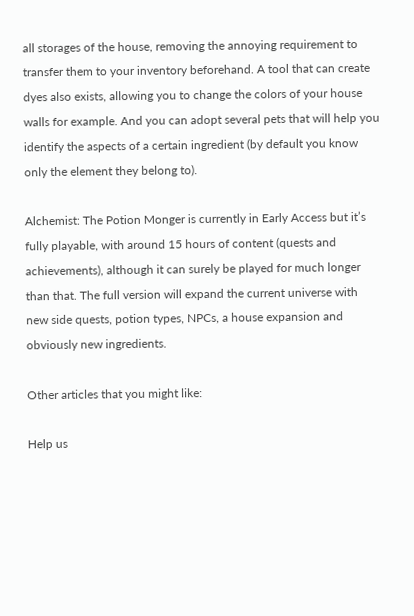all storages of the house, removing the annoying requirement to transfer them to your inventory beforehand. A tool that can create dyes also exists, allowing you to change the colors of your house walls for example. And you can adopt several pets that will help you identify the aspects of a certain ingredient (by default you know only the element they belong to).

Alchemist: The Potion Monger is currently in Early Access but it’s fully playable, with around 15 hours of content (quests and achievements), although it can surely be played for much longer than that. The full version will expand the current universe with new side quests, potion types, NPCs, a house expansion and obviously new ingredients.

Other articles that you might like:

Help us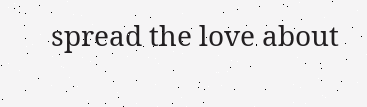spread the love about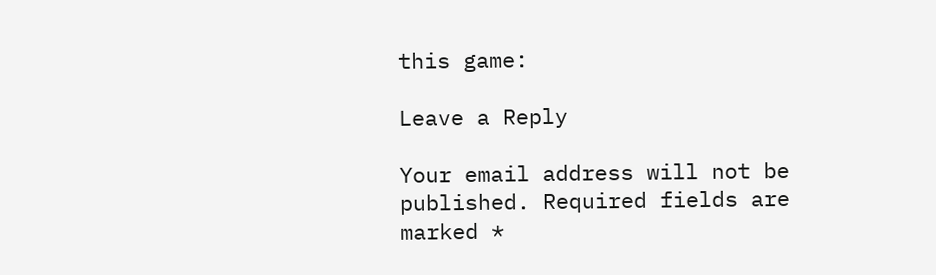this game:

Leave a Reply

Your email address will not be published. Required fields are marked *